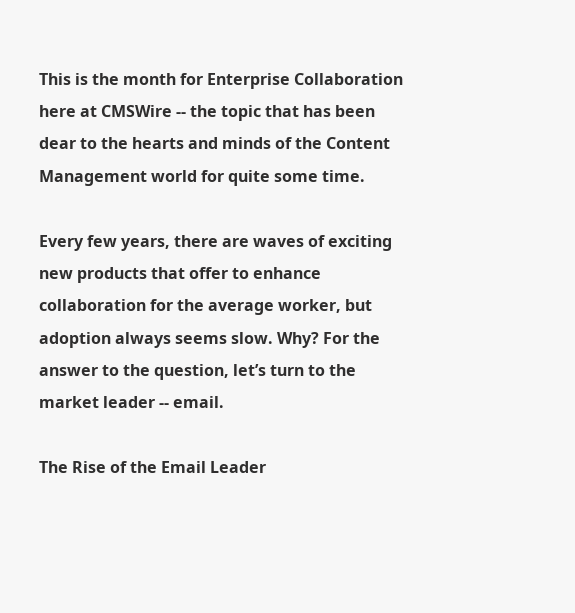This is the month for Enterprise Collaboration here at CMSWire -- the topic that has been dear to the hearts and minds of the Content Management world for quite some time.

Every few years, there are waves of exciting new products that offer to enhance collaboration for the average worker, but adoption always seems slow. Why? For the answer to the question, let’s turn to the market leader -- email.

The Rise of the Email Leader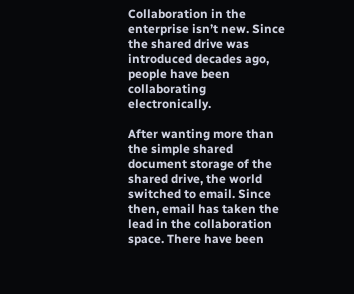Collaboration in the enterprise isn’t new. Since the shared drive was introduced decades ago, people have been collaborating electronically.

After wanting more than the simple shared document storage of the shared drive, the world switched to email. Since then, email has taken the lead in the collaboration space. There have been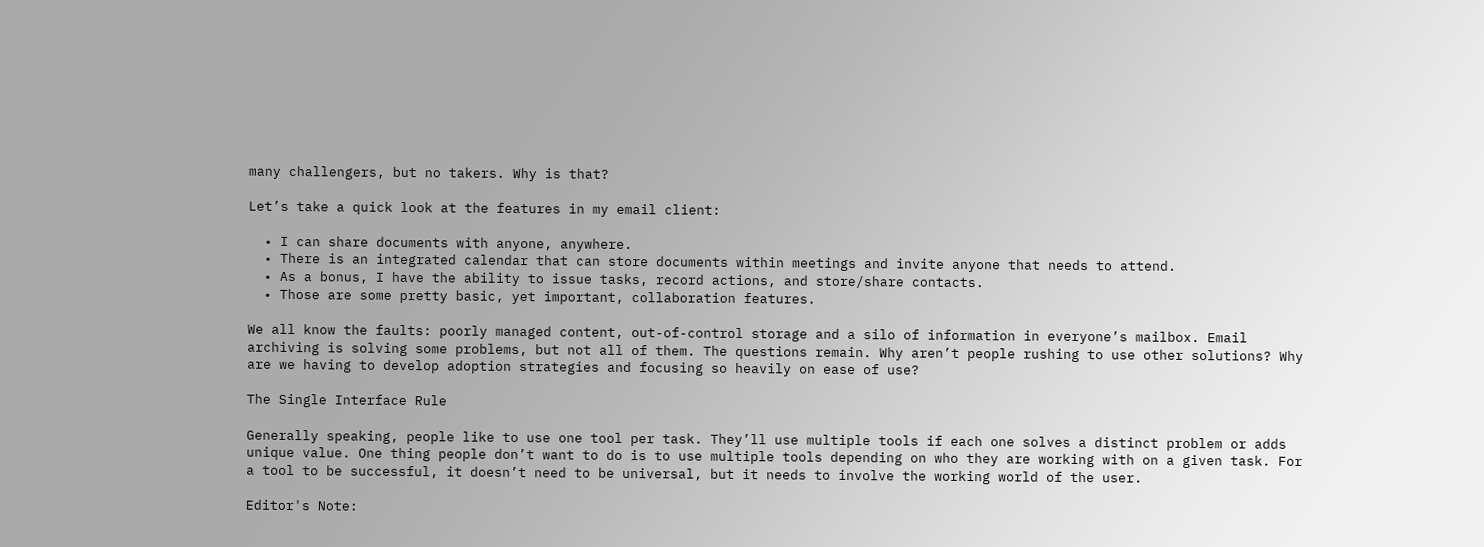many challengers, but no takers. Why is that?

Let’s take a quick look at the features in my email client:

  • I can share documents with anyone, anywhere.
  • There is an integrated calendar that can store documents within meetings and invite anyone that needs to attend.
  • As a bonus, I have the ability to issue tasks, record actions, and store/share contacts.
  • Those are some pretty basic, yet important, collaboration features.

We all know the faults: poorly managed content, out-of-control storage and a silo of information in everyone’s mailbox. Email archiving is solving some problems, but not all of them. The questions remain. Why aren’t people rushing to use other solutions? Why are we having to develop adoption strategies and focusing so heavily on ease of use?

The Single Interface Rule

Generally speaking, people like to use one tool per task. They’ll use multiple tools if each one solves a distinct problem or adds unique value. One thing people don’t want to do is to use multiple tools depending on who they are working with on a given task. For a tool to be successful, it doesn’t need to be universal, but it needs to involve the working world of the user.

Editor's Note: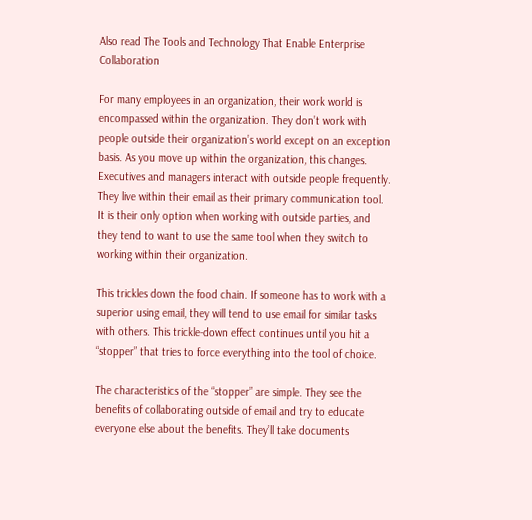Also read The Tools and Technology That Enable Enterprise Collaboration

For many employees in an organization, their work world is encompassed within the organization. They don’t work with people outside their organization’s world except on an exception basis. As you move up within the organization, this changes. Executives and managers interact with outside people frequently. They live within their email as their primary communication tool. It is their only option when working with outside parties, and they tend to want to use the same tool when they switch to working within their organization.

This trickles down the food chain. If someone has to work with a superior using email, they will tend to use email for similar tasks with others. This trickle-down effect continues until you hit a “stopper” that tries to force everything into the tool of choice.

The characteristics of the “stopper” are simple. They see the benefits of collaborating outside of email and try to educate everyone else about the benefits. They’ll take documents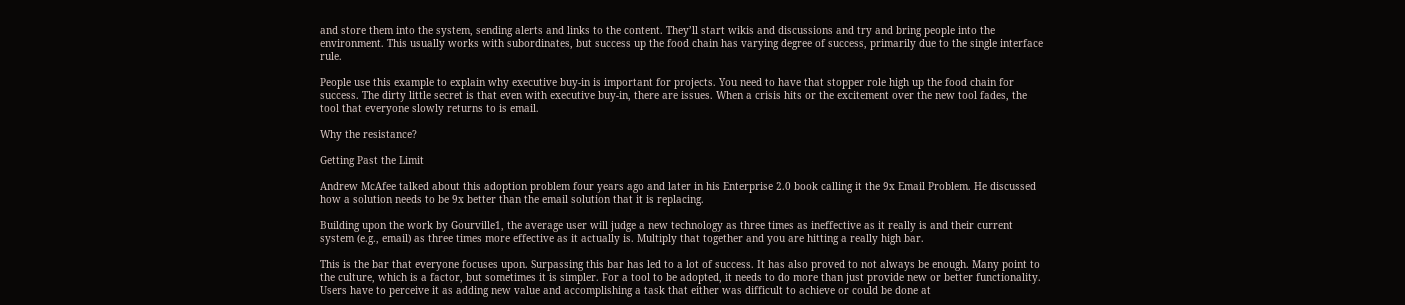and store them into the system, sending alerts and links to the content. They’ll start wikis and discussions and try and bring people into the environment. This usually works with subordinates, but success up the food chain has varying degree of success, primarily due to the single interface rule.

People use this example to explain why executive buy-in is important for projects. You need to have that stopper role high up the food chain for success. The dirty little secret is that even with executive buy-in, there are issues. When a crisis hits or the excitement over the new tool fades, the tool that everyone slowly returns to is email.

Why the resistance?

Getting Past the Limit

Andrew McAfee talked about this adoption problem four years ago and later in his Enterprise 2.0 book calling it the 9x Email Problem. He discussed how a solution needs to be 9x better than the email solution that it is replacing.

Building upon the work by Gourville1, the average user will judge a new technology as three times as ineffective as it really is and their current system (e.g., email) as three times more effective as it actually is. Multiply that together and you are hitting a really high bar.

This is the bar that everyone focuses upon. Surpassing this bar has led to a lot of success. It has also proved to not always be enough. Many point to the culture, which is a factor, but sometimes it is simpler. For a tool to be adopted, it needs to do more than just provide new or better functionality. Users have to perceive it as adding new value and accomplishing a task that either was difficult to achieve or could be done at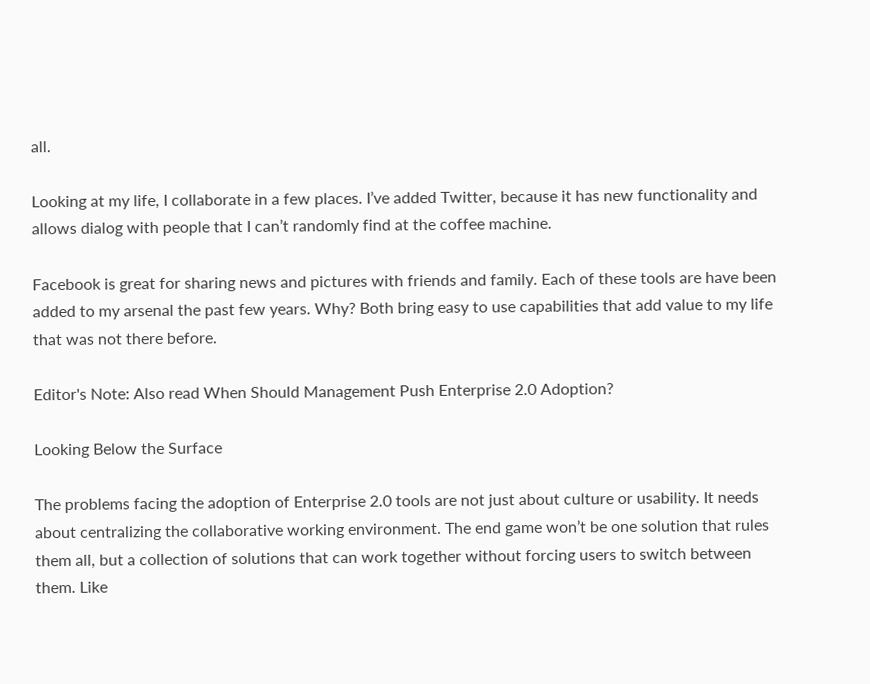all.

Looking at my life, I collaborate in a few places. I’ve added Twitter, because it has new functionality and allows dialog with people that I can’t randomly find at the coffee machine.

Facebook is great for sharing news and pictures with friends and family. Each of these tools are have been added to my arsenal the past few years. Why? Both bring easy to use capabilities that add value to my life that was not there before.

Editor's Note: Also read When Should Management Push Enterprise 2.0 Adoption?

Looking Below the Surface

The problems facing the adoption of Enterprise 2.0 tools are not just about culture or usability. It needs about centralizing the collaborative working environment. The end game won’t be one solution that rules them all, but a collection of solutions that can work together without forcing users to switch between them. Like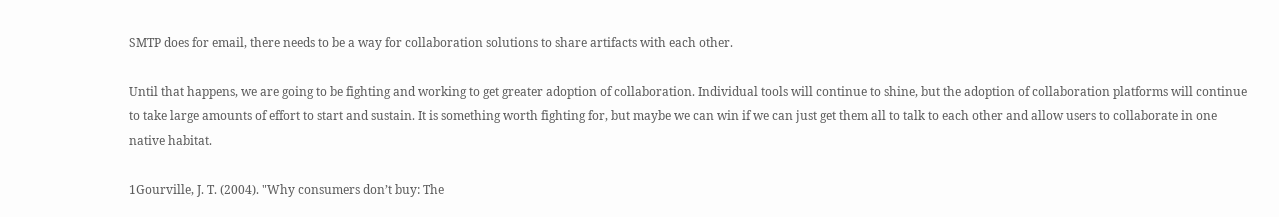SMTP does for email, there needs to be a way for collaboration solutions to share artifacts with each other.

Until that happens, we are going to be fighting and working to get greater adoption of collaboration. Individual tools will continue to shine, but the adoption of collaboration platforms will continue to take large amounts of effort to start and sustain. It is something worth fighting for, but maybe we can win if we can just get them all to talk to each other and allow users to collaborate in one native habitat.

1Gourville, J. T. (2004). "Why consumers don’t buy: The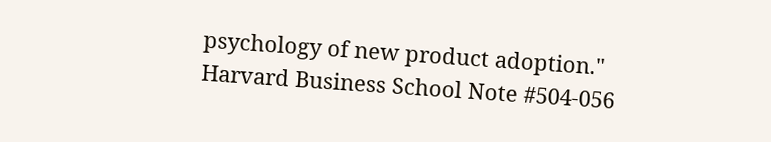psychology of new product adoption." Harvard Business School Note #504-056